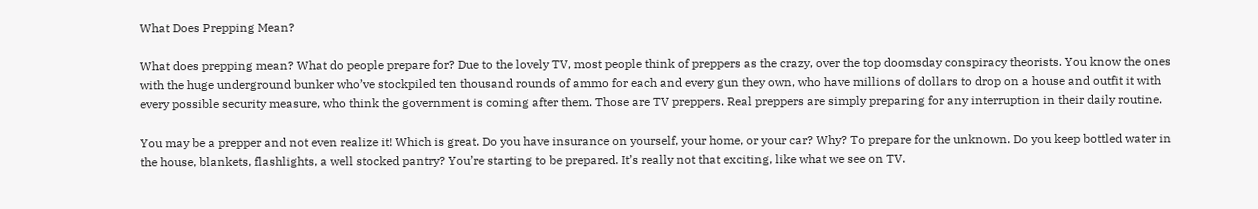What Does Prepping Mean?

What does prepping mean? What do people prepare for? Due to the lovely TV, most people think of preppers as the crazy, over the top doomsday conspiracy theorists. You know the ones with the huge underground bunker who’ve stockpiled ten thousand rounds of ammo for each and every gun they own, who have millions of dollars to drop on a house and outfit it with every possible security measure, who think the government is coming after them. Those are TV preppers. Real preppers are simply preparing for any interruption in their daily routine.

You may be a prepper and not even realize it! Which is great. Do you have insurance on yourself, your home, or your car? Why? To prepare for the unknown. Do you keep bottled water in the house, blankets, flashlights, a well stocked pantry? You’re starting to be prepared. It’s really not that exciting, like what we see on TV.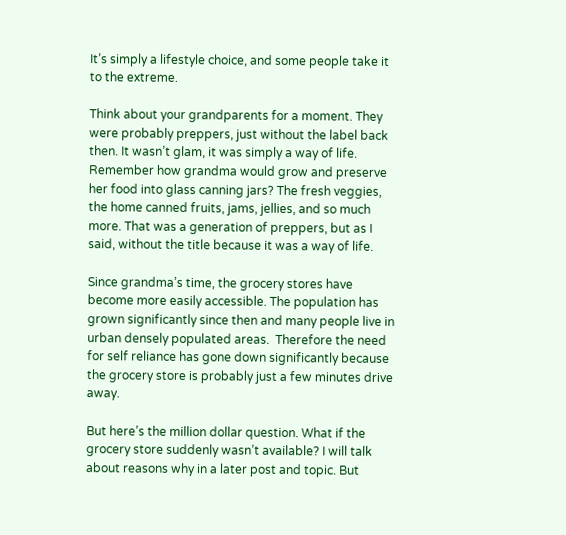It’s simply a lifestyle choice, and some people take it to the extreme.

Think about your grandparents for a moment. They were probably preppers, just without the label back then. It wasn’t glam, it was simply a way of life. Remember how grandma would grow and preserve her food into glass canning jars? The fresh veggies, the home canned fruits, jams, jellies, and so much more. That was a generation of preppers, but as I said, without the title because it was a way of life.

Since grandma’s time, the grocery stores have become more easily accessible. The population has grown significantly since then and many people live in urban densely populated areas.  Therefore the need for self reliance has gone down significantly because the grocery store is probably just a few minutes drive away.

But here’s the million dollar question. What if the grocery store suddenly wasn’t available? I will talk about reasons why in a later post and topic. But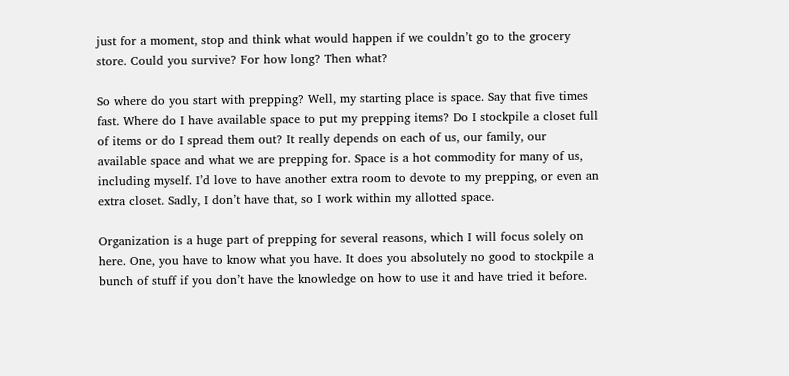just for a moment, stop and think what would happen if we couldn’t go to the grocery store. Could you survive? For how long? Then what?

So where do you start with prepping? Well, my starting place is space. Say that five times fast. Where do I have available space to put my prepping items? Do I stockpile a closet full of items or do I spread them out? It really depends on each of us, our family, our available space and what we are prepping for. Space is a hot commodity for many of us, including myself. I’d love to have another extra room to devote to my prepping, or even an extra closet. Sadly, I don’t have that, so I work within my allotted space.

Organization is a huge part of prepping for several reasons, which I will focus solely on here. One, you have to know what you have. It does you absolutely no good to stockpile a bunch of stuff if you don’t have the knowledge on how to use it and have tried it before.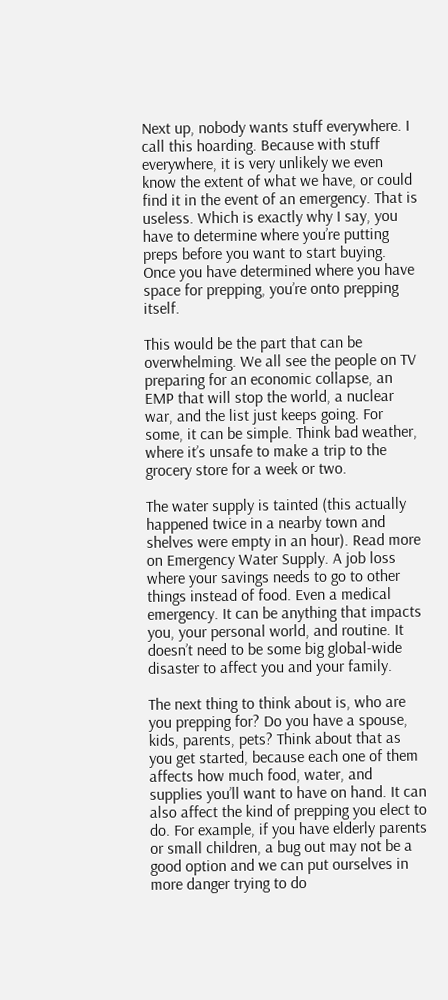Next up, nobody wants stuff everywhere. I call this hoarding. Because with stuff everywhere, it is very unlikely we even know the extent of what we have, or could find it in the event of an emergency. That is useless. Which is exactly why I say, you have to determine where you’re putting preps before you want to start buying. Once you have determined where you have space for prepping, you’re onto prepping itself.

This would be the part that can be overwhelming. We all see the people on TV preparing for an economic collapse, an EMP that will stop the world, a nuclear war, and the list just keeps going. For some, it can be simple. Think bad weather, where it’s unsafe to make a trip to the grocery store for a week or two.

The water supply is tainted (this actually happened twice in a nearby town and shelves were empty in an hour). Read more on Emergency Water Supply. A job loss where your savings needs to go to other things instead of food. Even a medical emergency. It can be anything that impacts you, your personal world, and routine. It doesn’t need to be some big global-wide disaster to affect you and your family.

The next thing to think about is, who are you prepping for? Do you have a spouse, kids, parents, pets? Think about that as you get started, because each one of them affects how much food, water, and supplies you’ll want to have on hand. It can also affect the kind of prepping you elect to do. For example, if you have elderly parents or small children, a bug out may not be a good option and we can put ourselves in more danger trying to do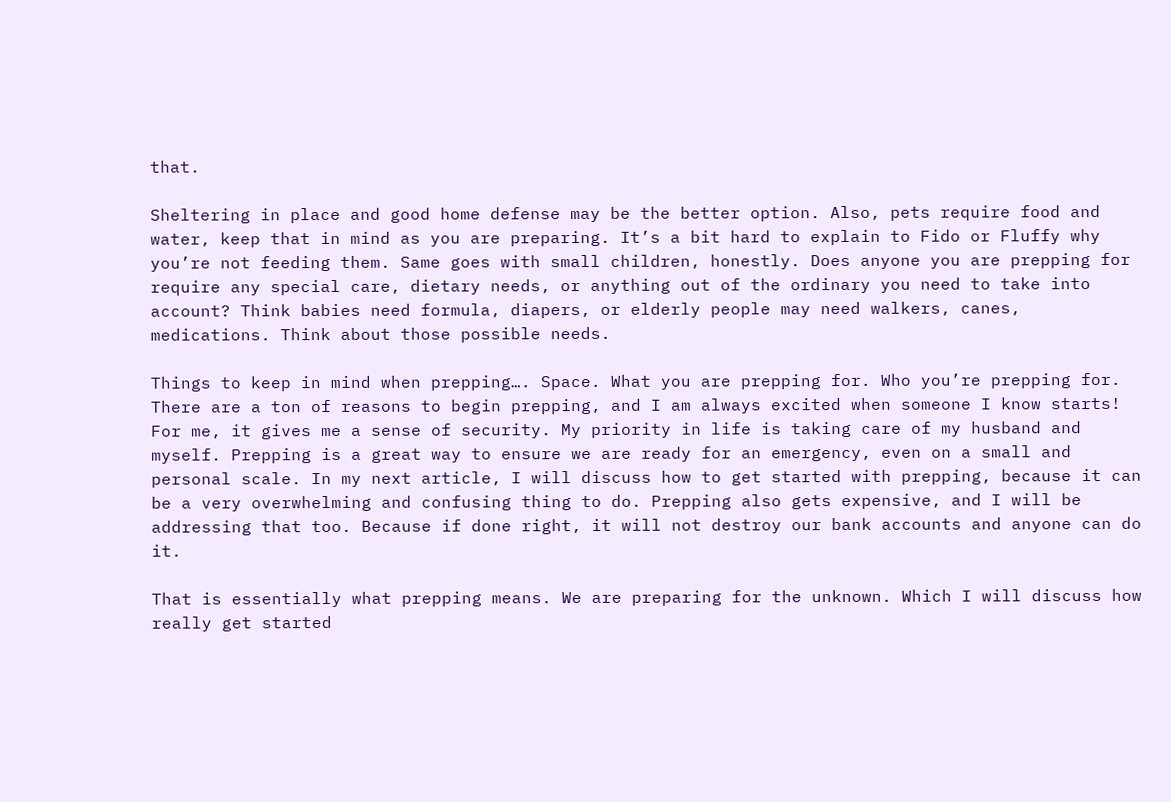that.

Sheltering in place and good home defense may be the better option. Also, pets require food and water, keep that in mind as you are preparing. It’s a bit hard to explain to Fido or Fluffy why you’re not feeding them. Same goes with small children, honestly. Does anyone you are prepping for require any special care, dietary needs, or anything out of the ordinary you need to take into account? Think babies need formula, diapers, or elderly people may need walkers, canes, medications. Think about those possible needs.

Things to keep in mind when prepping…. Space. What you are prepping for. Who you’re prepping for. There are a ton of reasons to begin prepping, and I am always excited when someone I know starts! For me, it gives me a sense of security. My priority in life is taking care of my husband and myself. Prepping is a great way to ensure we are ready for an emergency, even on a small and personal scale. In my next article, I will discuss how to get started with prepping, because it can be a very overwhelming and confusing thing to do. Prepping also gets expensive, and I will be addressing that too. Because if done right, it will not destroy our bank accounts and anyone can do it.

That is essentially what prepping means. We are preparing for the unknown. Which I will discuss how really get started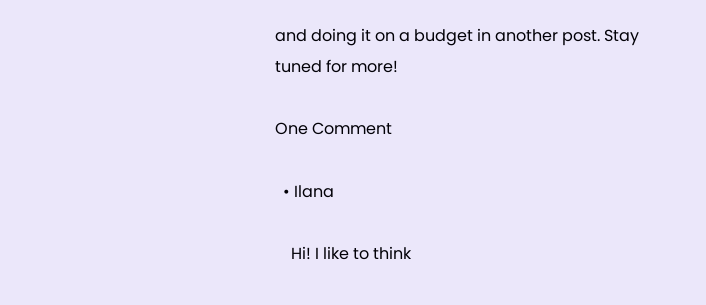and doing it on a budget in another post. Stay tuned for more!

One Comment

  • Ilana

    Hi! I like to think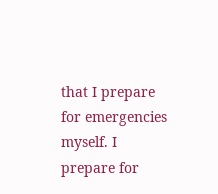that I prepare for emergencies myself. I prepare for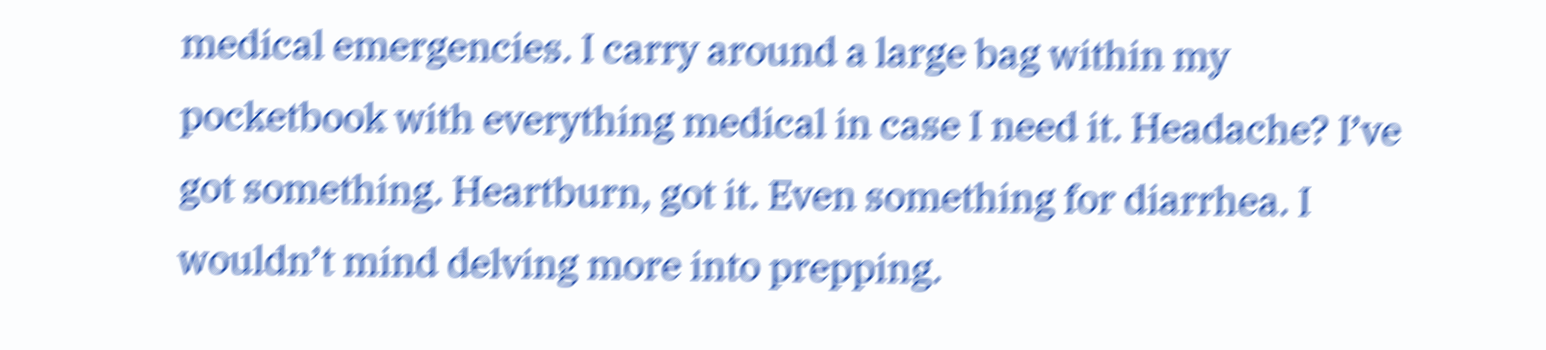medical emergencies. I carry around a large bag within my pocketbook with everything medical in case I need it. Headache? I’ve got something. Heartburn, got it. Even something for diarrhea. I wouldn’t mind delving more into prepping.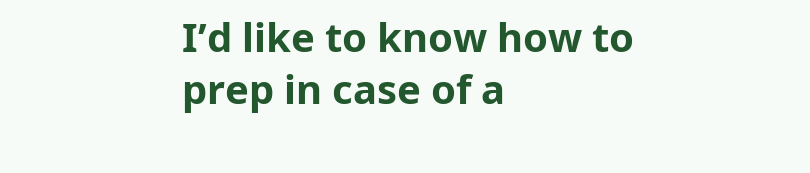I’d like to know how to prep in case of a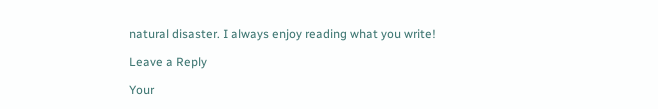natural disaster. I always enjoy reading what you write!

Leave a Reply

Your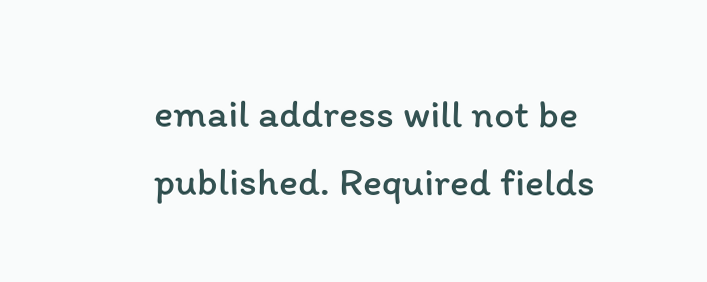email address will not be published. Required fields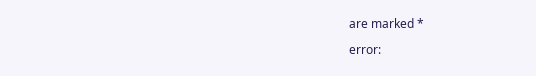are marked *

error: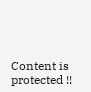Content is protected !!